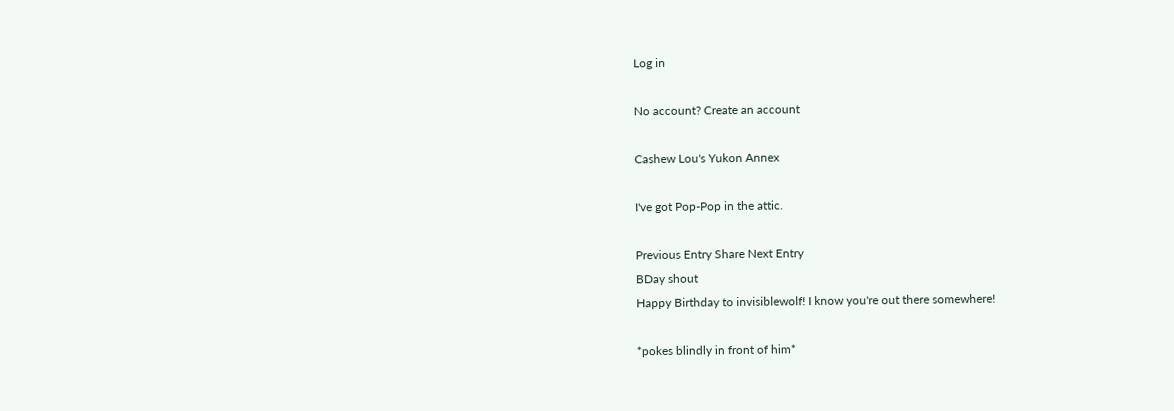Log in

No account? Create an account

Cashew Lou's Yukon Annex

I've got Pop-Pop in the attic.

Previous Entry Share Next Entry
BDay shout
Happy Birthday to invisiblewolf! I know you're out there somewhere!

*pokes blindly in front of him*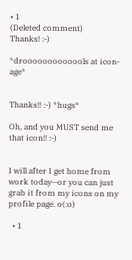• 1
(Deleted comment)
Thanks! :-)

*drooooooooooools at icon-age*


Thanks!! :-) *hugs*

Oh, and you MUST send me that icon!! :-)


I will after I get home from work today--or you can just grab it from my icons on my profile page. o(:o)

  • 1